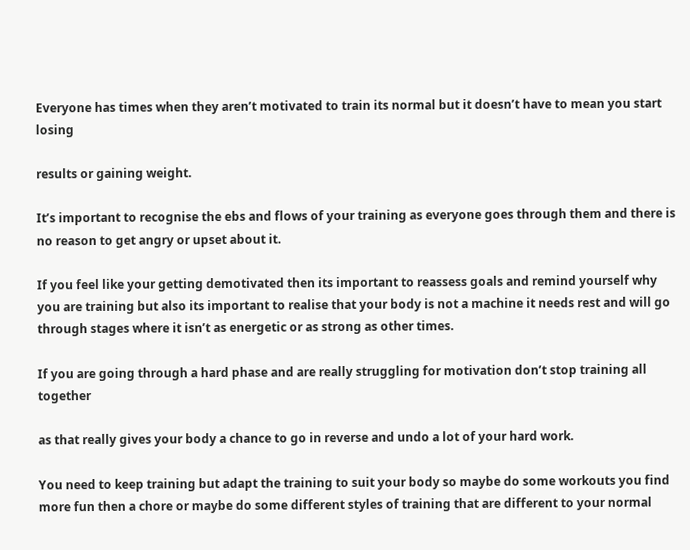Everyone has times when they aren’t motivated to train its normal but it doesn’t have to mean you start losing

results or gaining weight.

It’s important to recognise the ebs and flows of your training as everyone goes through them and there is no reason to get angry or upset about it.

If you feel like your getting demotivated then its important to reassess goals and remind yourself why you are training but also its important to realise that your body is not a machine it needs rest and will go through stages where it isn’t as energetic or as strong as other times.

If you are going through a hard phase and are really struggling for motivation don’t stop training all together

as that really gives your body a chance to go in reverse and undo a lot of your hard work.

You need to keep training but adapt the training to suit your body so maybe do some workouts you find more fun then a chore or maybe do some different styles of training that are different to your normal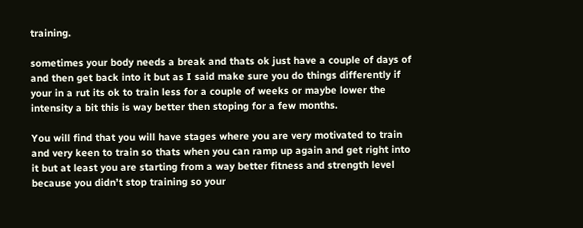training.

sometimes your body needs a break and thats ok just have a couple of days of and then get back into it but as I said make sure you do things differently if your in a rut its ok to train less for a couple of weeks or maybe lower the intensity a bit this is way better then stoping for a few months.

You will find that you will have stages where you are very motivated to train and very keen to train so thats when you can ramp up again and get right into it but at least you are starting from a way better fitness and strength level because you didn’t stop training so your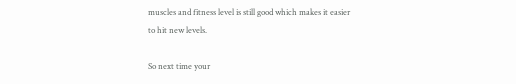muscles and fitness level is still good which makes it easier to hit new levels.

So next time your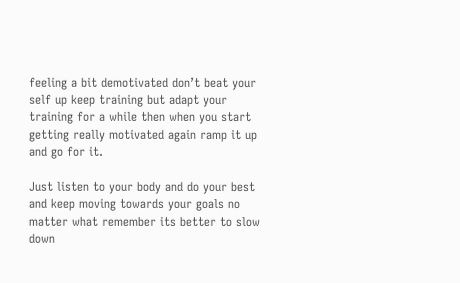feeling a bit demotivated don’t beat your self up keep training but adapt your training for a while then when you start getting really motivated again ramp it up and go for it.

Just listen to your body and do your best and keep moving towards your goals no matter what remember its better to slow down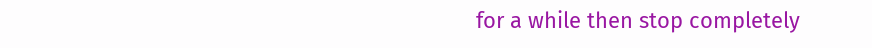for a while then stop completely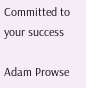Committed to your success

Adam Prowse